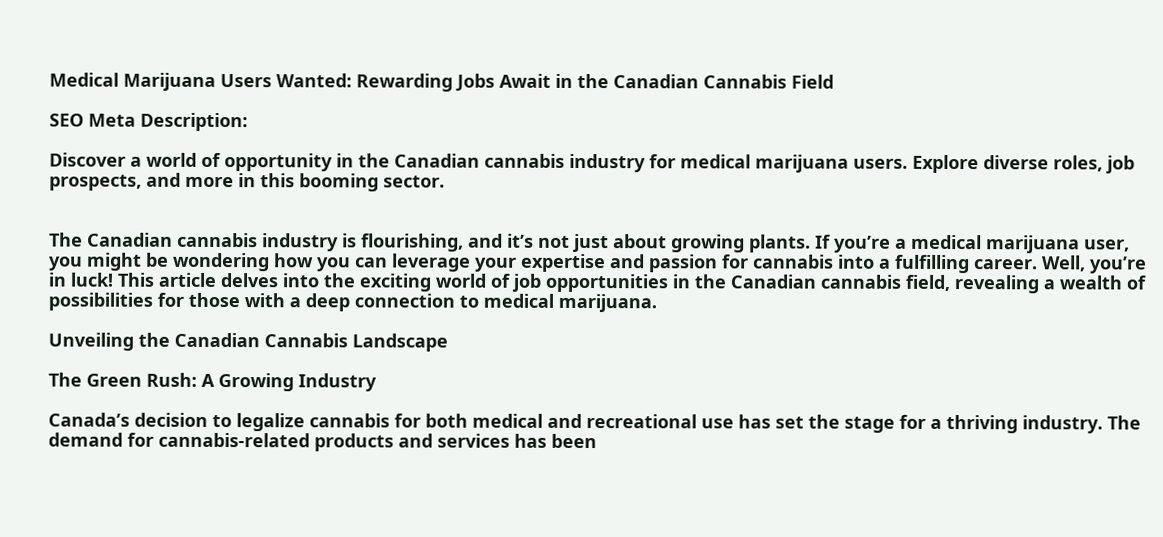Medical Marijuana Users Wanted: Rewarding Jobs Await in the Canadian Cannabis Field

SEO Meta Description:

Discover a world of opportunity in the Canadian cannabis industry for medical marijuana users. Explore diverse roles, job prospects, and more in this booming sector.


The Canadian cannabis industry is flourishing, and it’s not just about growing plants. If you’re a medical marijuana user, you might be wondering how you can leverage your expertise and passion for cannabis into a fulfilling career. Well, you’re in luck! This article delves into the exciting world of job opportunities in the Canadian cannabis field, revealing a wealth of possibilities for those with a deep connection to medical marijuana.

Unveiling the Canadian Cannabis Landscape

The Green Rush: A Growing Industry

Canada’s decision to legalize cannabis for both medical and recreational use has set the stage for a thriving industry. The demand for cannabis-related products and services has been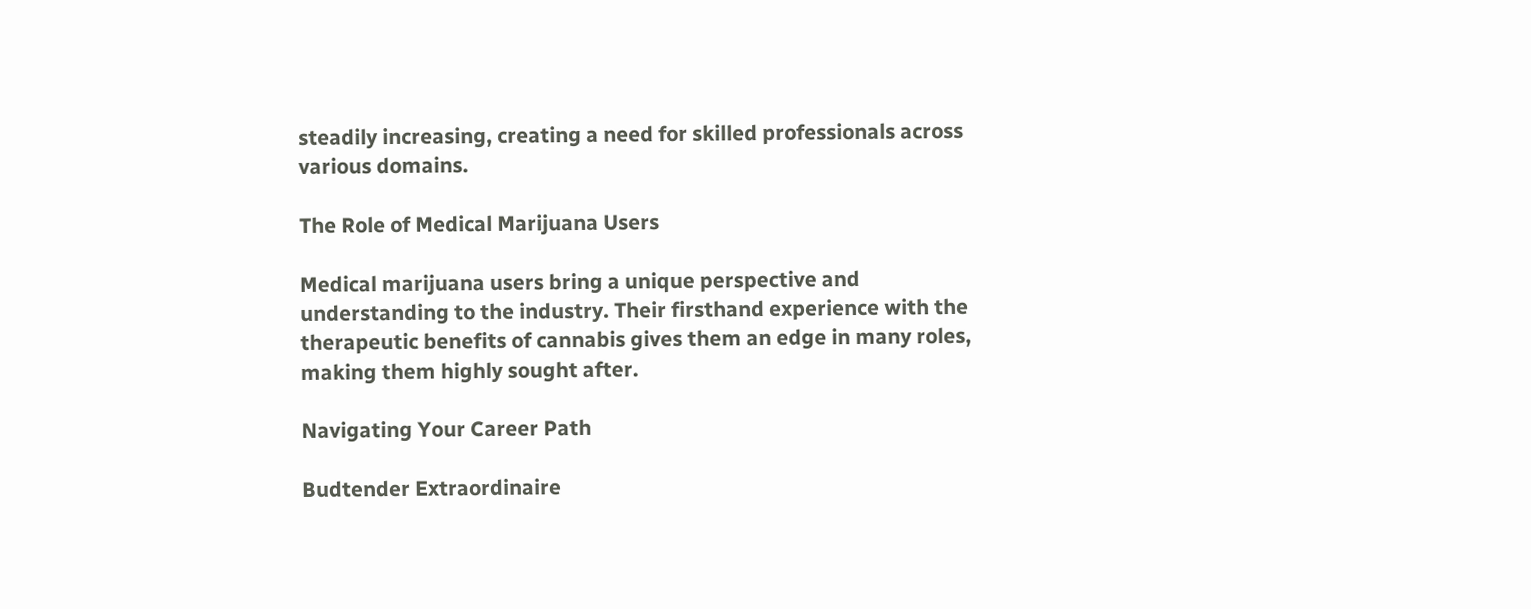steadily increasing, creating a need for skilled professionals across various domains.

The Role of Medical Marijuana Users

Medical marijuana users bring a unique perspective and understanding to the industry. Their firsthand experience with the therapeutic benefits of cannabis gives them an edge in many roles, making them highly sought after.

Navigating Your Career Path

Budtender Extraordinaire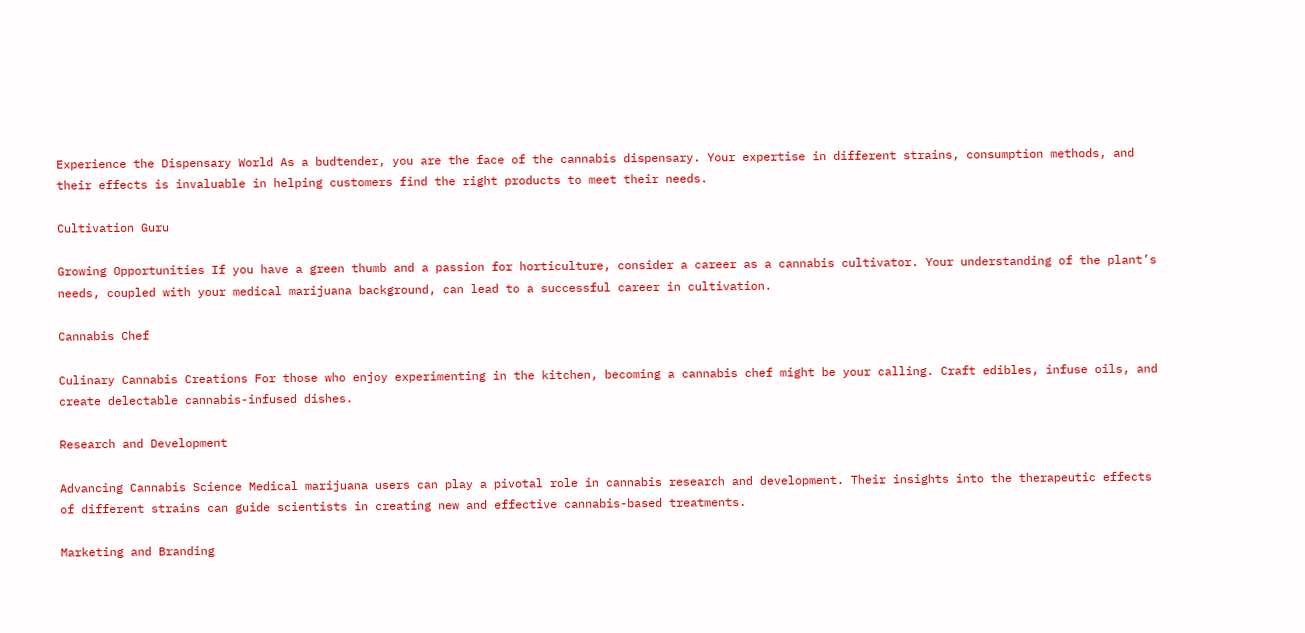Experience the Dispensary World As a budtender, you are the face of the cannabis dispensary. Your expertise in different strains, consumption methods, and their effects is invaluable in helping customers find the right products to meet their needs.

Cultivation Guru

Growing Opportunities If you have a green thumb and a passion for horticulture, consider a career as a cannabis cultivator. Your understanding of the plant’s needs, coupled with your medical marijuana background, can lead to a successful career in cultivation.

Cannabis Chef

Culinary Cannabis Creations For those who enjoy experimenting in the kitchen, becoming a cannabis chef might be your calling. Craft edibles, infuse oils, and create delectable cannabis-infused dishes.

Research and Development

Advancing Cannabis Science Medical marijuana users can play a pivotal role in cannabis research and development. Their insights into the therapeutic effects of different strains can guide scientists in creating new and effective cannabis-based treatments.

Marketing and Branding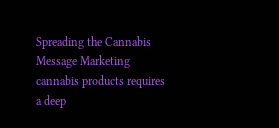Spreading the Cannabis Message Marketing cannabis products requires a deep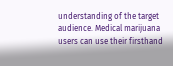understanding of the target audience. Medical marijuana users can use their firsthand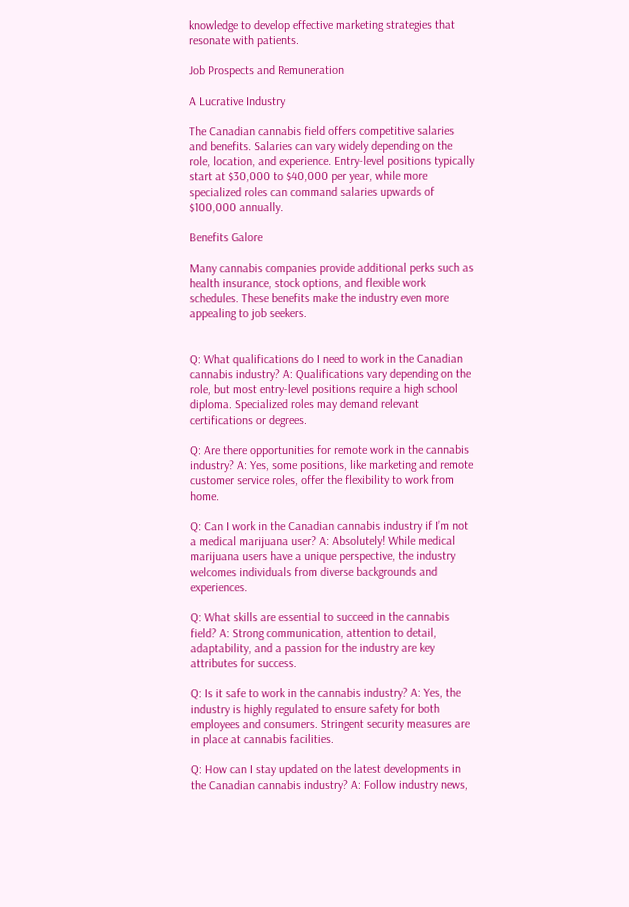knowledge to develop effective marketing strategies that resonate with patients.

Job Prospects and Remuneration

A Lucrative Industry

The Canadian cannabis field offers competitive salaries and benefits. Salaries can vary widely depending on the role, location, and experience. Entry-level positions typically start at $30,000 to $40,000 per year, while more specialized roles can command salaries upwards of $100,000 annually.

Benefits Galore

Many cannabis companies provide additional perks such as health insurance, stock options, and flexible work schedules. These benefits make the industry even more appealing to job seekers.


Q: What qualifications do I need to work in the Canadian cannabis industry? A: Qualifications vary depending on the role, but most entry-level positions require a high school diploma. Specialized roles may demand relevant certifications or degrees.

Q: Are there opportunities for remote work in the cannabis industry? A: Yes, some positions, like marketing and remote customer service roles, offer the flexibility to work from home.

Q: Can I work in the Canadian cannabis industry if I’m not a medical marijuana user? A: Absolutely! While medical marijuana users have a unique perspective, the industry welcomes individuals from diverse backgrounds and experiences.

Q: What skills are essential to succeed in the cannabis field? A: Strong communication, attention to detail, adaptability, and a passion for the industry are key attributes for success.

Q: Is it safe to work in the cannabis industry? A: Yes, the industry is highly regulated to ensure safety for both employees and consumers. Stringent security measures are in place at cannabis facilities.

Q: How can I stay updated on the latest developments in the Canadian cannabis industry? A: Follow industry news,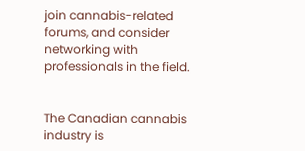join cannabis-related forums, and consider networking with professionals in the field.


The Canadian cannabis industry is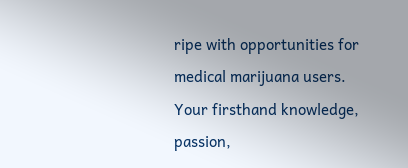ripe with opportunities for medical marijuana users. Your firsthand knowledge, passion,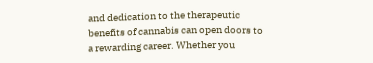and dedication to the therapeutic benefits of cannabis can open doors to a rewarding career. Whether you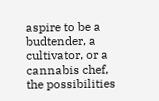aspire to be a budtender, a cultivator, or a cannabis chef, the possibilities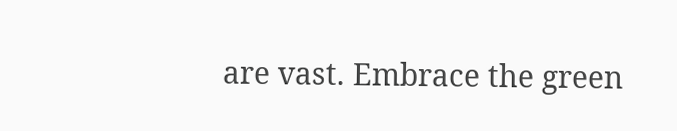are vast. Embrace the green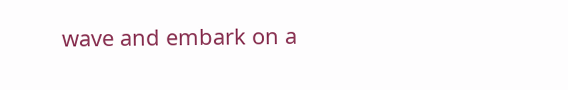wave and embark on a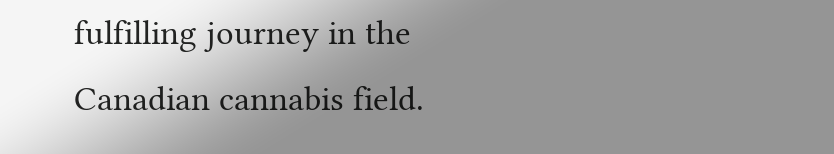fulfilling journey in the Canadian cannabis field.